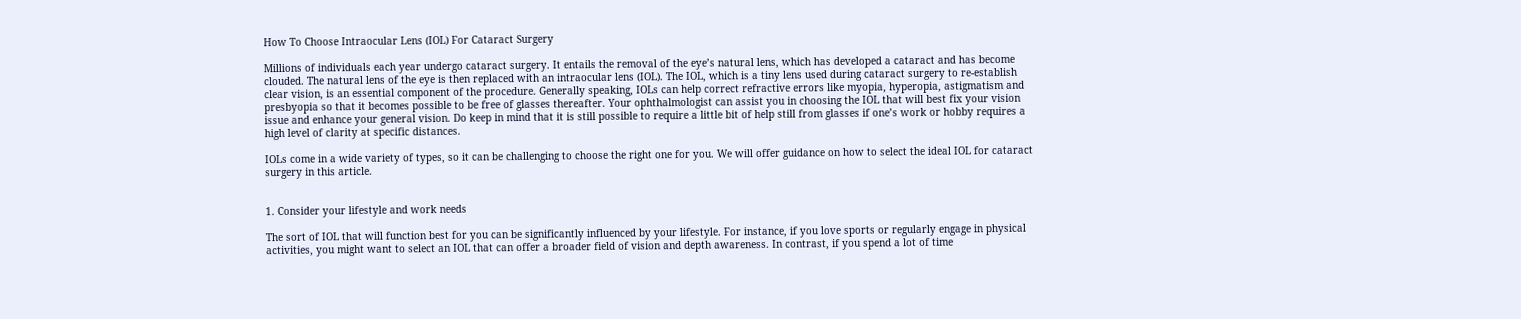How To Choose Intraocular Lens (IOL) For Cataract Surgery

Millions of individuals each year undergo cataract surgery. It entails the removal of the eye’s natural lens, which has developed a cataract and has become clouded. The natural lens of the eye is then replaced with an intraocular lens (IOL). The IOL, which is a tiny lens used during cataract surgery to re-establish clear vision, is an essential component of the procedure. Generally speaking, IOLs can help correct refractive errors like myopia, hyperopia, astigmatism and presbyopia so that it becomes possible to be free of glasses thereafter. Your ophthalmologist can assist you in choosing the IOL that will best fix your vision issue and enhance your general vision. Do keep in mind that it is still possible to require a little bit of help still from glasses if one’s work or hobby requires a high level of clarity at specific distances.

IOLs come in a wide variety of types, so it can be challenging to choose the right one for you. We will offer guidance on how to select the ideal IOL for cataract surgery in this article.


1. Consider your lifestyle and work needs

The sort of IOL that will function best for you can be significantly influenced by your lifestyle. For instance, if you love sports or regularly engage in physical activities, you might want to select an IOL that can offer a broader field of vision and depth awareness. In contrast, if you spend a lot of time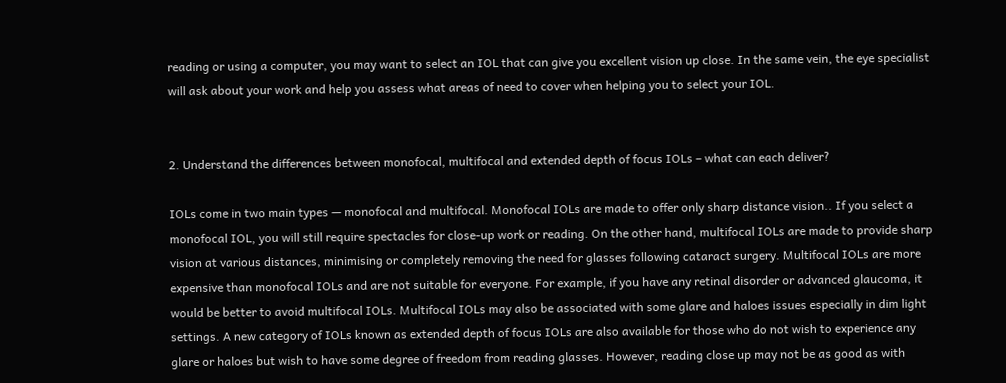reading or using a computer, you may want to select an IOL that can give you excellent vision up close. In the same vein, the eye specialist will ask about your work and help you assess what areas of need to cover when helping you to select your IOL.


2. Understand the differences between monofocal, multifocal and extended depth of focus IOLs – what can each deliver?

IOLs come in two main types — monofocal and multifocal. Monofocal IOLs are made to offer only sharp distance vision.. If you select a monofocal IOL, you will still require spectacles for close-up work or reading. On the other hand, multifocal IOLs are made to provide sharp vision at various distances, minimising or completely removing the need for glasses following cataract surgery. Multifocal IOLs are more expensive than monofocal IOLs and are not suitable for everyone. For example, if you have any retinal disorder or advanced glaucoma, it would be better to avoid multifocal IOLs. Multifocal IOLs may also be associated with some glare and haloes issues especially in dim light settings. A new category of IOLs known as extended depth of focus IOLs are also available for those who do not wish to experience any glare or haloes but wish to have some degree of freedom from reading glasses. However, reading close up may not be as good as with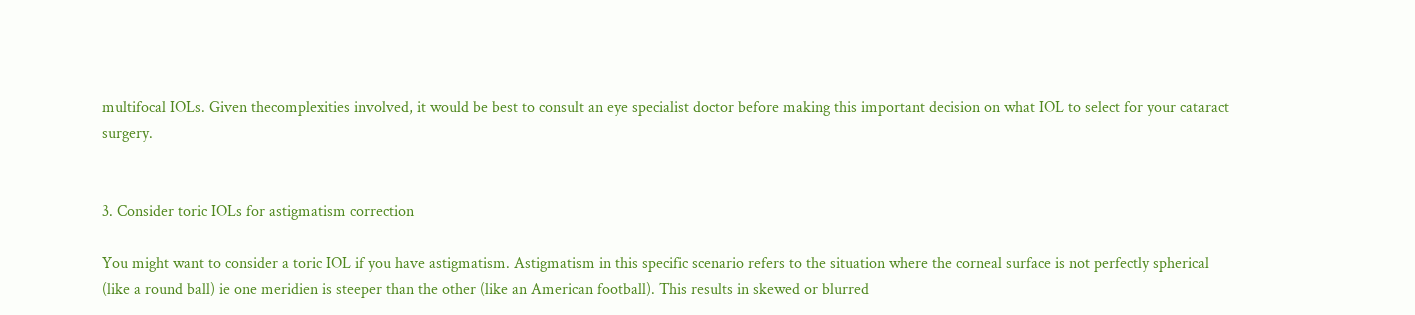multifocal IOLs. Given thecomplexities involved, it would be best to consult an eye specialist doctor before making this important decision on what IOL to select for your cataract surgery.


3. Consider toric IOLs for astigmatism correction

You might want to consider a toric IOL if you have astigmatism. Astigmatism in this specific scenario refers to the situation where the corneal surface is not perfectly spherical (like a round ball) ie one meridien is steeper than the other (like an American football). This results in skewed or blurred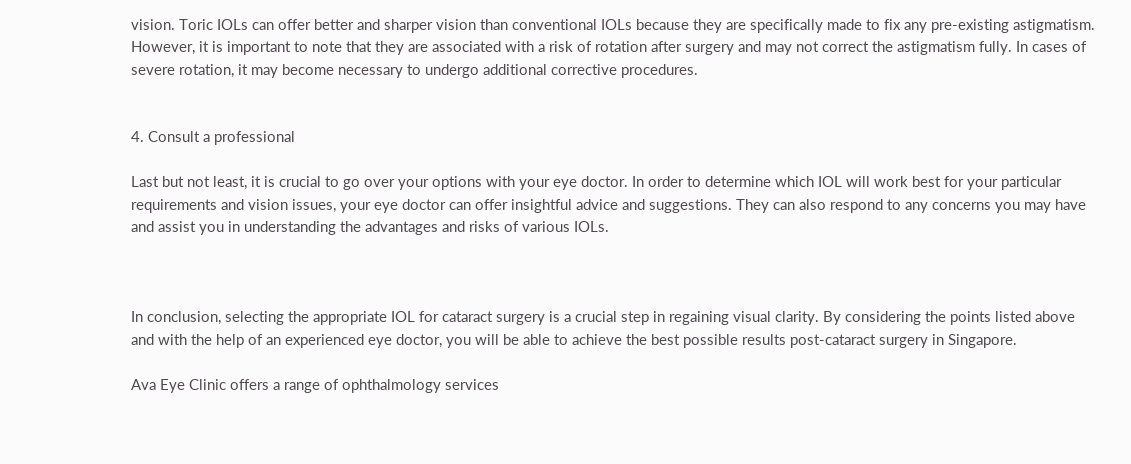vision. Toric IOLs can offer better and sharper vision than conventional IOLs because they are specifically made to fix any pre-existing astigmatism. However, it is important to note that they are associated with a risk of rotation after surgery and may not correct the astigmatism fully. In cases of severe rotation, it may become necessary to undergo additional corrective procedures.


4. Consult a professional

Last but not least, it is crucial to go over your options with your eye doctor. In order to determine which IOL will work best for your particular requirements and vision issues, your eye doctor can offer insightful advice and suggestions. They can also respond to any concerns you may have and assist you in understanding the advantages and risks of various IOLs.



In conclusion, selecting the appropriate IOL for cataract surgery is a crucial step in regaining visual clarity. By considering the points listed above and with the help of an experienced eye doctor, you will be able to achieve the best possible results post-cataract surgery in Singapore.

Ava Eye Clinic offers a range of ophthalmology services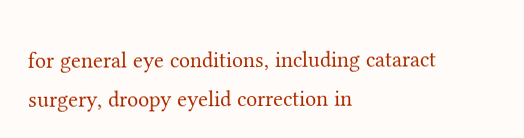for general eye conditions, including cataract surgery, droopy eyelid correction in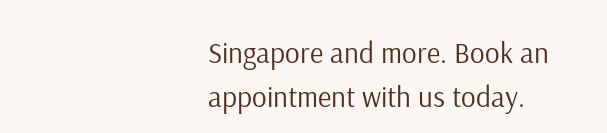Singapore and more. Book an appointment with us today.